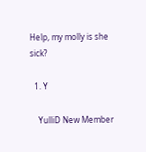Help, my molly is she sick?

  1. Y

    YulliD New Member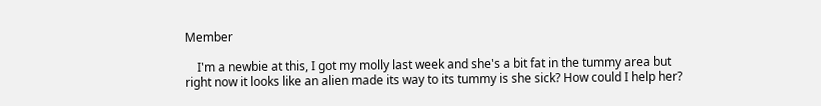Member

    I'm a newbie at this, I got my molly last week and she's a bit fat in the tummy area but right now it looks like an alien made its way to its tummy is she sick? How could I help her?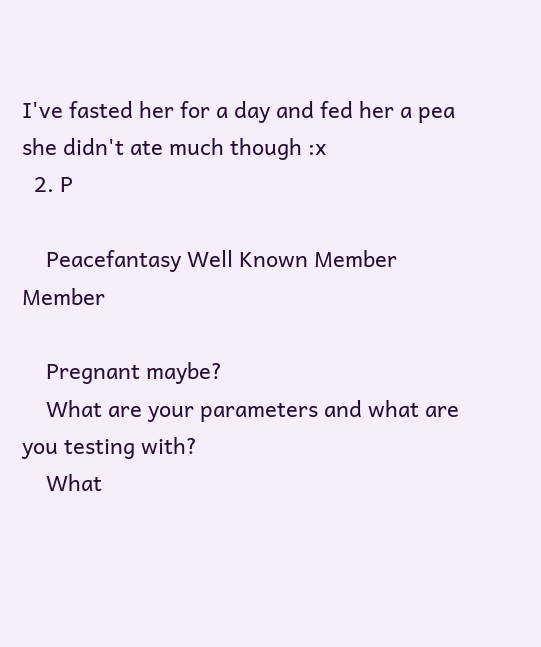I've fasted her for a day and fed her a pea she didn't ate much though :x
  2. P

    Peacefantasy Well Known Member Member

    Pregnant maybe?
    What are your parameters and what are you testing with?
    What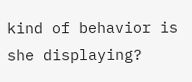kind of behavior is she displaying?